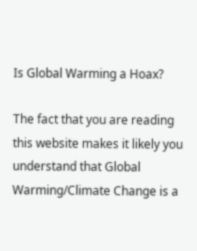Is Global Warming a Hoax?

The fact that you are reading this website makes it likely you understand that Global Warming/Climate Change is a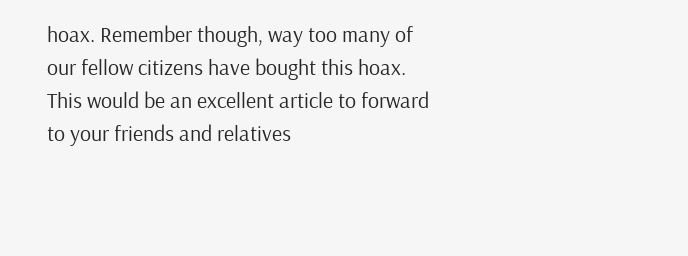hoax. Remember though, way too many of our fellow citizens have bought this hoax. This would be an excellent article to forward to your friends and relatives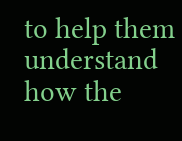to help them understand how the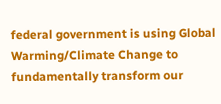federal government is using Global Warming/Climate Change to fundamentally transform our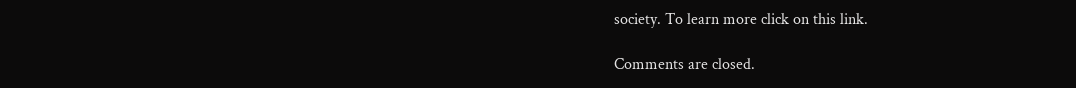society. To learn more click on this link.

Comments are closed.